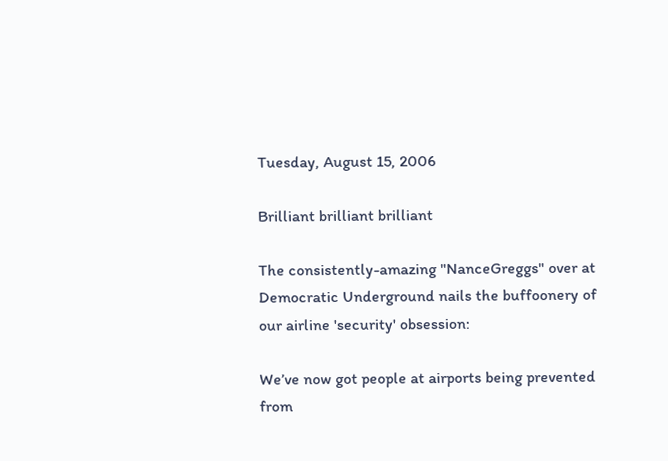Tuesday, August 15, 2006

Brilliant brilliant brilliant

The consistently-amazing "NanceGreggs" over at Democratic Underground nails the buffoonery of our airline 'security' obsession:

We’ve now got people at airports being prevented from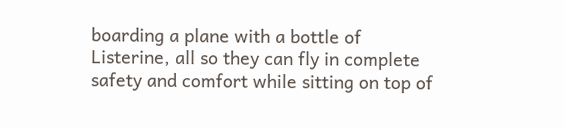boarding a plane with a bottle of Listerine, all so they can fly in complete safety and comfort while sitting on top of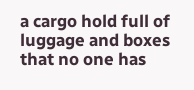a cargo hold full of luggage and boxes that no one has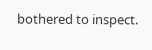bothered to inspect.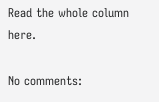Read the whole column here.

No comments: